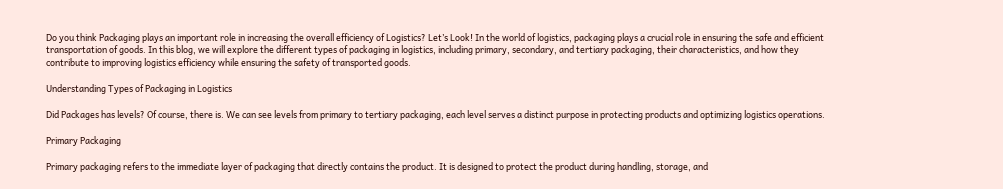Do you think Packaging plays an important role in increasing the overall efficiency of Logistics? Let’s Look! In the world of logistics, packaging plays a crucial role in ensuring the safe and efficient transportation of goods. In this blog, we will explore the different types of packaging in logistics, including primary, secondary, and tertiary packaging, their characteristics, and how they contribute to improving logistics efficiency while ensuring the safety of transported goods.

Understanding Types of Packaging in Logistics

Did Packages has levels? Of course, there is. We can see levels from primary to tertiary packaging, each level serves a distinct purpose in protecting products and optimizing logistics operations.

Primary Packaging

Primary packaging refers to the immediate layer of packaging that directly contains the product. It is designed to protect the product during handling, storage, and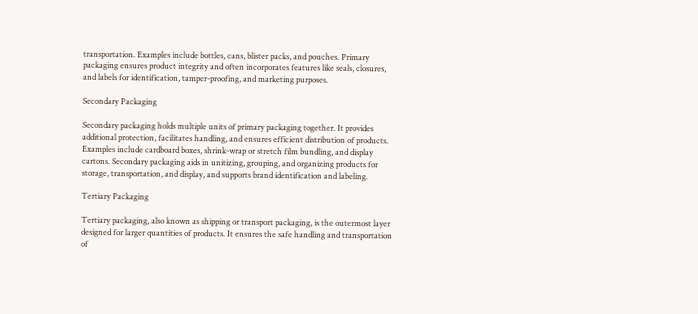transportation. Examples include bottles, cans, blister packs, and pouches. Primary packaging ensures product integrity and often incorporates features like seals, closures, and labels for identification, tamper-proofing, and marketing purposes.

Secondary Packaging

Secondary packaging holds multiple units of primary packaging together. It provides additional protection, facilitates handling, and ensures efficient distribution of products. Examples include cardboard boxes, shrink-wrap or stretch film bundling, and display cartons. Secondary packaging aids in unitizing, grouping, and organizing products for storage, transportation, and display, and supports brand identification and labeling.

Tertiary Packaging

Tertiary packaging, also known as shipping or transport packaging, is the outermost layer designed for larger quantities of products. It ensures the safe handling and transportation of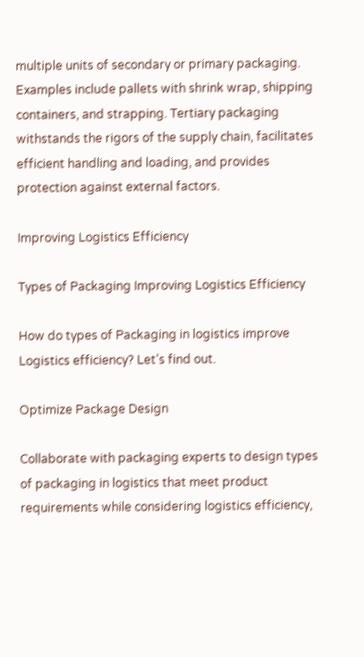multiple units of secondary or primary packaging. Examples include pallets with shrink wrap, shipping containers, and strapping. Tertiary packaging withstands the rigors of the supply chain, facilitates efficient handling and loading, and provides protection against external factors.

Improving Logistics Efficiency

Types of Packaging Improving Logistics Efficiency

How do types of Packaging in logistics improve Logistics efficiency? Let’s find out.

Optimize Package Design

Collaborate with packaging experts to design types of packaging in logistics that meet product requirements while considering logistics efficiency,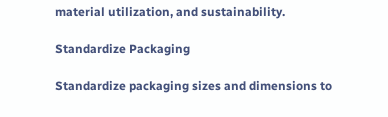material utilization, and sustainability.

Standardize Packaging

Standardize packaging sizes and dimensions to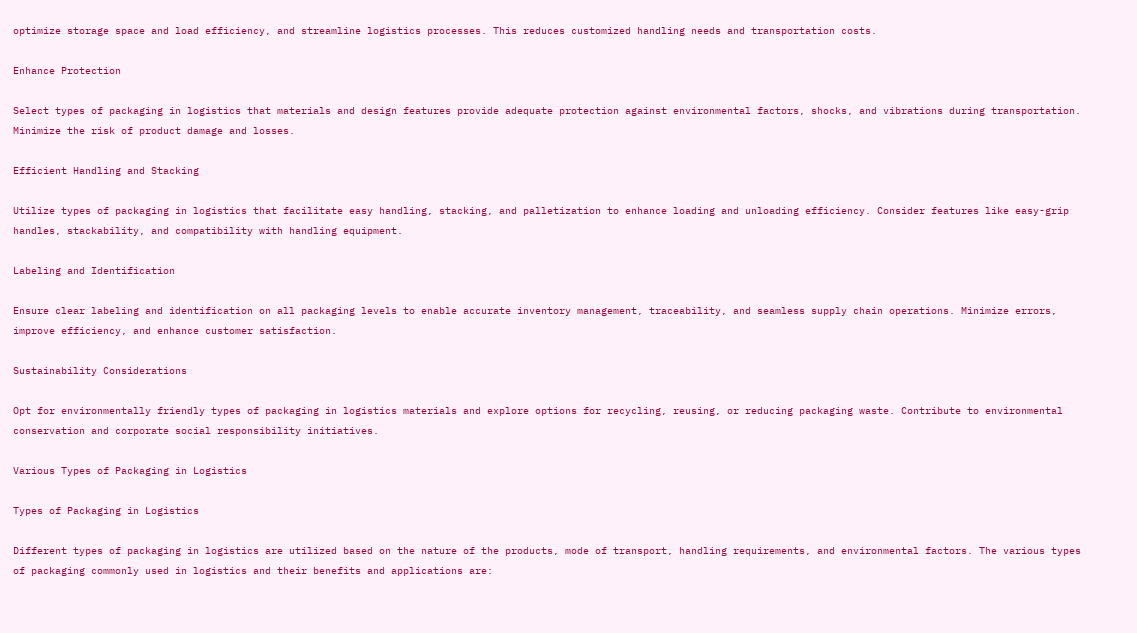optimize storage space and load efficiency, and streamline logistics processes. This reduces customized handling needs and transportation costs.

Enhance Protection

Select types of packaging in logistics that materials and design features provide adequate protection against environmental factors, shocks, and vibrations during transportation. Minimize the risk of product damage and losses.

Efficient Handling and Stacking

Utilize types of packaging in logistics that facilitate easy handling, stacking, and palletization to enhance loading and unloading efficiency. Consider features like easy-grip handles, stackability, and compatibility with handling equipment.

Labeling and Identification

Ensure clear labeling and identification on all packaging levels to enable accurate inventory management, traceability, and seamless supply chain operations. Minimize errors, improve efficiency, and enhance customer satisfaction.

Sustainability Considerations

Opt for environmentally friendly types of packaging in logistics materials and explore options for recycling, reusing, or reducing packaging waste. Contribute to environmental conservation and corporate social responsibility initiatives.

Various Types of Packaging in Logistics

Types of Packaging in Logistics

Different types of packaging in logistics are utilized based on the nature of the products, mode of transport, handling requirements, and environmental factors. The various types of packaging commonly used in logistics and their benefits and applications are: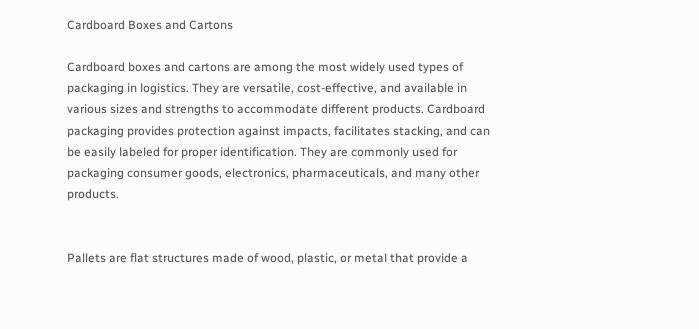Cardboard Boxes and Cartons

Cardboard boxes and cartons are among the most widely used types of packaging in logistics. They are versatile, cost-effective, and available in various sizes and strengths to accommodate different products. Cardboard packaging provides protection against impacts, facilitates stacking, and can be easily labeled for proper identification. They are commonly used for packaging consumer goods, electronics, pharmaceuticals, and many other products.


Pallets are flat structures made of wood, plastic, or metal that provide a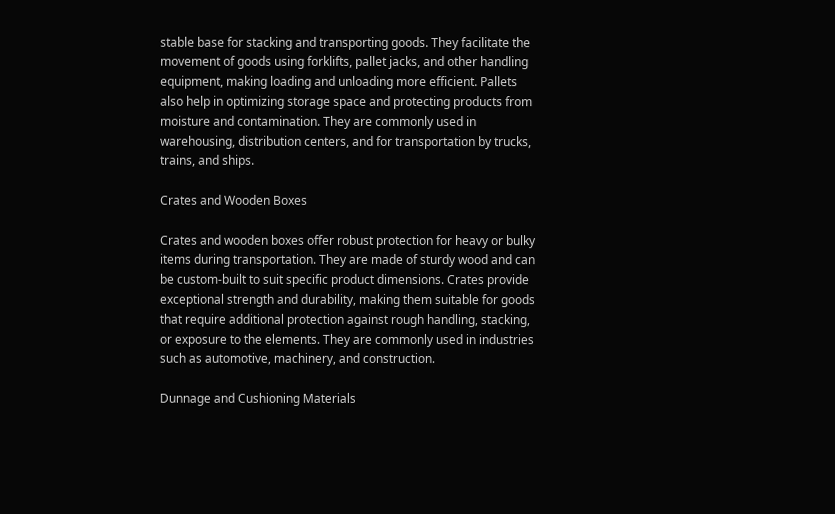stable base for stacking and transporting goods. They facilitate the movement of goods using forklifts, pallet jacks, and other handling equipment, making loading and unloading more efficient. Pallets also help in optimizing storage space and protecting products from moisture and contamination. They are commonly used in warehousing, distribution centers, and for transportation by trucks, trains, and ships.

Crates and Wooden Boxes

Crates and wooden boxes offer robust protection for heavy or bulky items during transportation. They are made of sturdy wood and can be custom-built to suit specific product dimensions. Crates provide exceptional strength and durability, making them suitable for goods that require additional protection against rough handling, stacking, or exposure to the elements. They are commonly used in industries such as automotive, machinery, and construction.

Dunnage and Cushioning Materials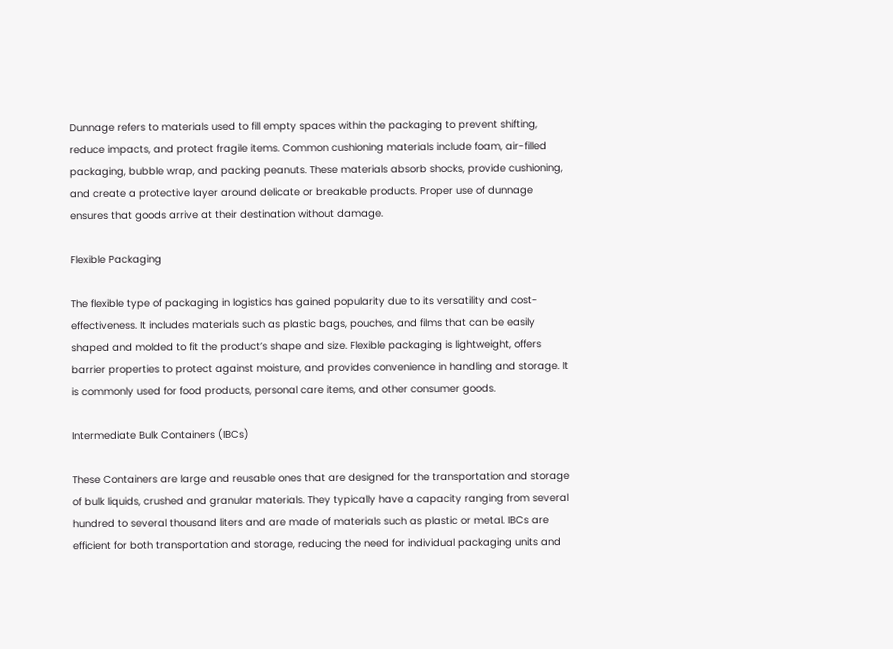Dunnage refers to materials used to fill empty spaces within the packaging to prevent shifting, reduce impacts, and protect fragile items. Common cushioning materials include foam, air-filled packaging, bubble wrap, and packing peanuts. These materials absorb shocks, provide cushioning, and create a protective layer around delicate or breakable products. Proper use of dunnage ensures that goods arrive at their destination without damage.

Flexible Packaging

The flexible type of packaging in logistics has gained popularity due to its versatility and cost-effectiveness. It includes materials such as plastic bags, pouches, and films that can be easily shaped and molded to fit the product’s shape and size. Flexible packaging is lightweight, offers barrier properties to protect against moisture, and provides convenience in handling and storage. It is commonly used for food products, personal care items, and other consumer goods.

Intermediate Bulk Containers (IBCs)

These Containers are large and reusable ones that are designed for the transportation and storage of bulk liquids, crushed and granular materials. They typically have a capacity ranging from several hundred to several thousand liters and are made of materials such as plastic or metal. IBCs are efficient for both transportation and storage, reducing the need for individual packaging units and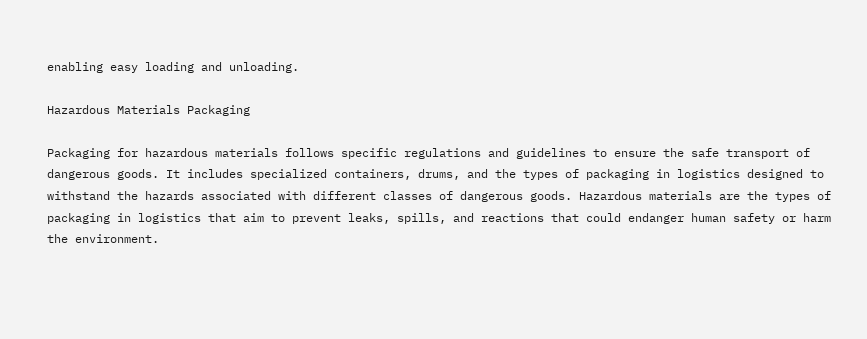enabling easy loading and unloading.

Hazardous Materials Packaging

Packaging for hazardous materials follows specific regulations and guidelines to ensure the safe transport of dangerous goods. It includes specialized containers, drums, and the types of packaging in logistics designed to withstand the hazards associated with different classes of dangerous goods. Hazardous materials are the types of packaging in logistics that aim to prevent leaks, spills, and reactions that could endanger human safety or harm the environment.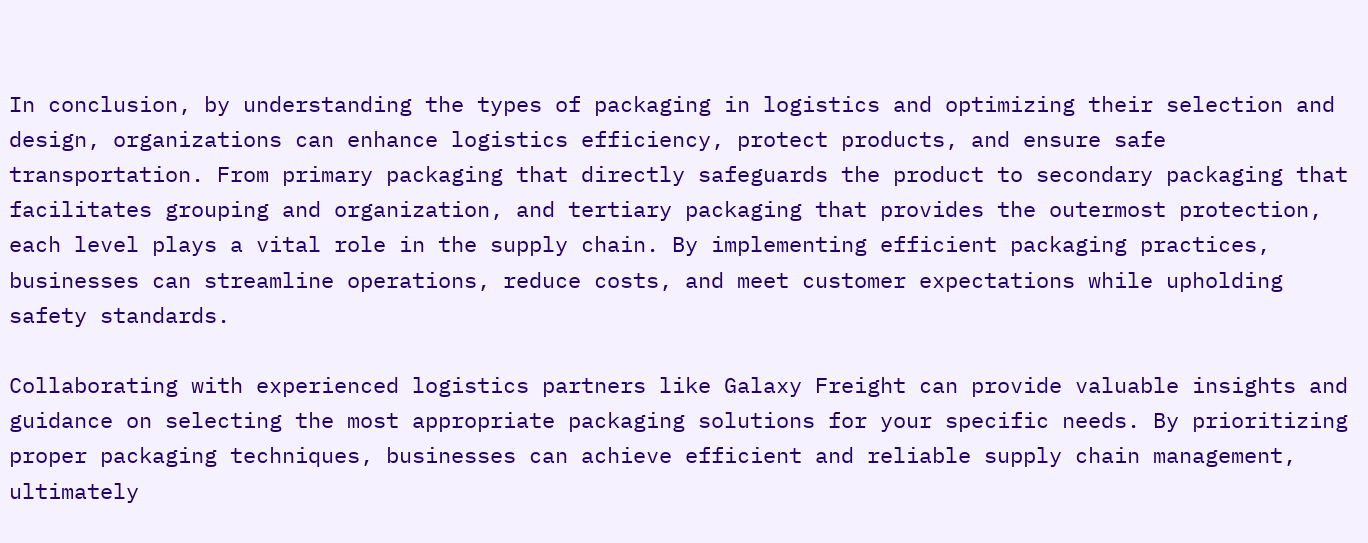In conclusion, by understanding the types of packaging in logistics and optimizing their selection and design, organizations can enhance logistics efficiency, protect products, and ensure safe transportation. From primary packaging that directly safeguards the product to secondary packaging that facilitates grouping and organization, and tertiary packaging that provides the outermost protection, each level plays a vital role in the supply chain. By implementing efficient packaging practices, businesses can streamline operations, reduce costs, and meet customer expectations while upholding safety standards.

Collaborating with experienced logistics partners like Galaxy Freight can provide valuable insights and guidance on selecting the most appropriate packaging solutions for your specific needs. By prioritizing proper packaging techniques, businesses can achieve efficient and reliable supply chain management, ultimately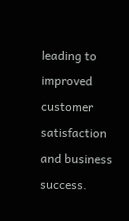leading to improved customer satisfaction and business success.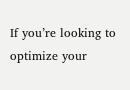If you’re looking to optimize your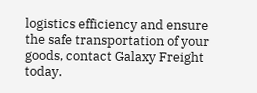logistics efficiency and ensure the safe transportation of your goods, contact Galaxy Freight today.